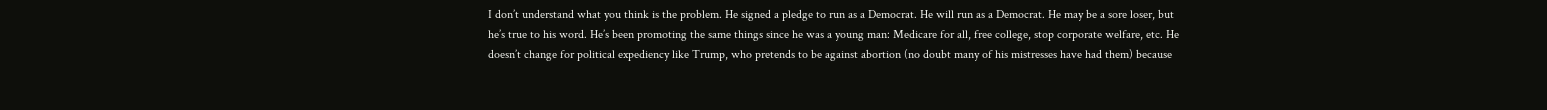I don’t understand what you think is the problem. He signed a pledge to run as a Democrat. He will run as a Democrat. He may be a sore loser, but he’s true to his word. He’s been promoting the same things since he was a young man: Medicare for all, free college, stop corporate welfare, etc. He doesn’t change for political expediency like Trump, who pretends to be against abortion (no doubt many of his mistresses have had them) because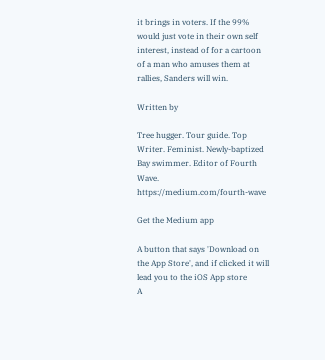it brings in voters. If the 99% would just vote in their own self interest, instead of for a cartoon of a man who amuses them at rallies, Sanders will win.

Written by

Tree hugger. Tour guide. Top Writer. Feminist. Newly-baptized Bay swimmer. Editor of Fourth Wave. https://medium.com/fourth-wave

Get the Medium app

A button that says 'Download on the App Store', and if clicked it will lead you to the iOS App store
A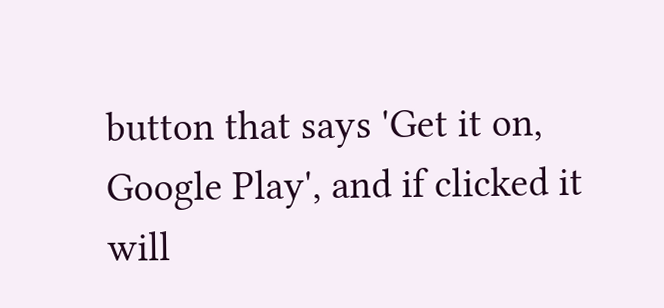button that says 'Get it on, Google Play', and if clicked it will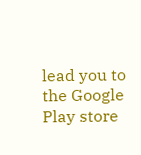lead you to the Google Play store